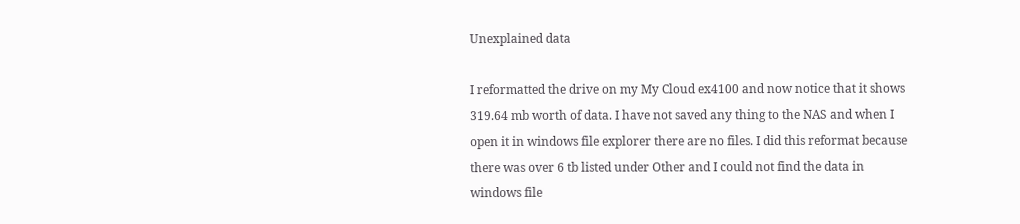Unexplained data

I reformatted the drive on my My Cloud ex4100 and now notice that it shows 319.64 mb worth of data. I have not saved any thing to the NAS and when I open it in windows file explorer there are no files. I did this reformat because there was over 6 tb listed under Other and I could not find the data in windows file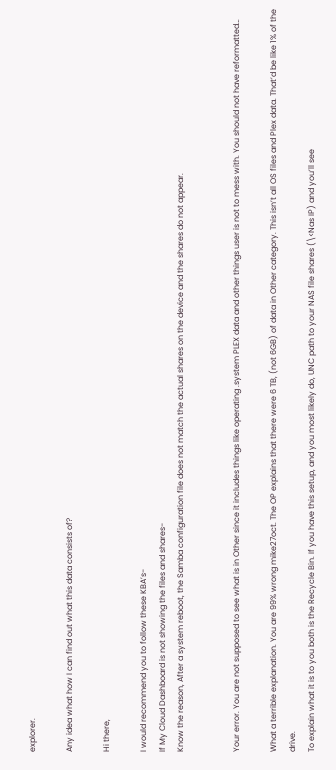explorer.

Any idea what how I can find out what this data consists of?

Hi there,

I would recommend you to follow these KBA’s-
If My Cloud Dashboard is not showing the files and shares-
Know the reason, After a system reboot, the Samba configuration file does not match the actual shares on the device and the shares do not appear.


Your error. You are not supposed to see what is in Other since it includes things like operating .system PLEX data and other things user is not to mess with. You should not have reformatted…

What a terrible explanation. You are 99% wrong mike27oct. The OP explains that there were 6 TB, (not 6GB) of data in Other category. This isn’t all OS files and Plex data. That’d be like 1% of the drive.
To explain what it is to you both is the Recycle Bin. If you have this setup, and you most likely do, UNC path to your NAS file shares (\<Nas IP) and you’ll see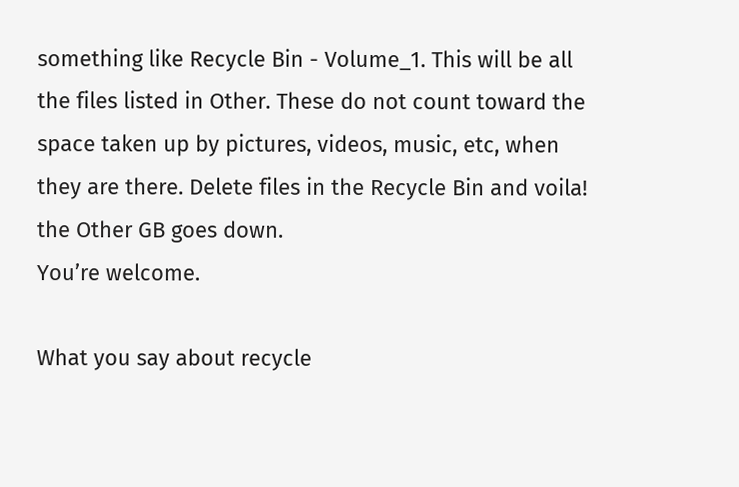something like Recycle Bin - Volume_1. This will be all the files listed in Other. These do not count toward the space taken up by pictures, videos, music, etc, when they are there. Delete files in the Recycle Bin and voila! the Other GB goes down.
You’re welcome.

What you say about recycle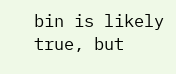bin is likely true, but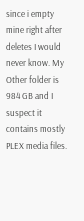since i empty mine right after deletes I would never know. My Other folder is 984 GB and I suspect it contains mostly PLEX media files.